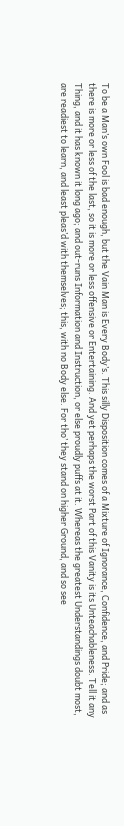To be a Man’s own Fool is bad enough, but the Vain Man is Every Body’s. This silly Disposition comes of a Mixture of Ignorance, Confidence, and Pride; and as there is more or less of the last, so it is more or less offensive or Entertaining. And yet perhaps the worst Part of this Vanity is its Unteachableness. Tell it any Thing, and it has known it long ago; and out-runs Information and Instruction, or else proudly puffs at it. Whereas the greatest Understandings doubt most, are readiest to learn, and least pleas’d with themselves; this, with no Body else. For tho’ they stand on higher Ground, and so see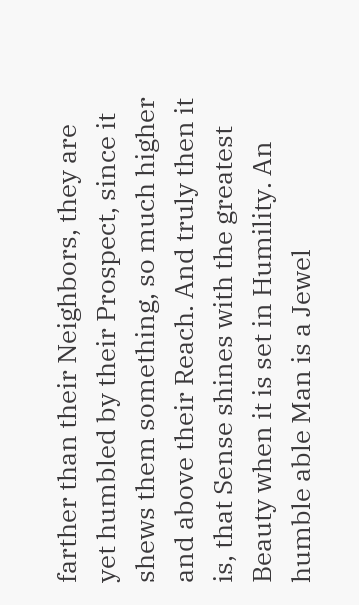farther than their Neighbors, they are yet humbled by their Prospect, since it shews them something, so much higher and above their Reach. And truly then it is, that Sense shines with the greatest Beauty when it is set in Humility. An humble able Man is a Jewel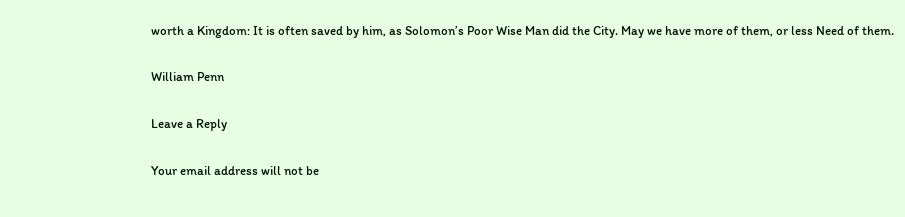worth a Kingdom: It is often saved by him, as Solomon’s Poor Wise Man did the City. May we have more of them, or less Need of them.

William Penn

Leave a Reply

Your email address will not be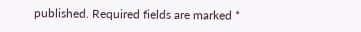published. Required fields are marked *